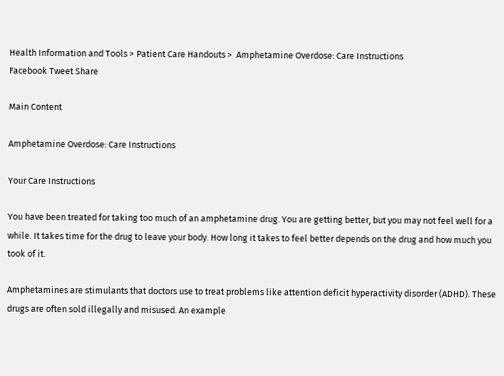Health Information and Tools > Patient Care Handouts >  Amphetamine Overdose: Care Instructions
Facebook Tweet Share

Main Content

Amphetamine Overdose: Care Instructions

Your Care Instructions

You have been treated for taking too much of an amphetamine drug. You are getting better, but you may not feel well for a while. It takes time for the drug to leave your body. How long it takes to feel better depends on the drug and how much you took of it.

Amphetamines are stimulants that doctors use to treat problems like attention deficit hyperactivity disorder (ADHD). These drugs are often sold illegally and misused. An example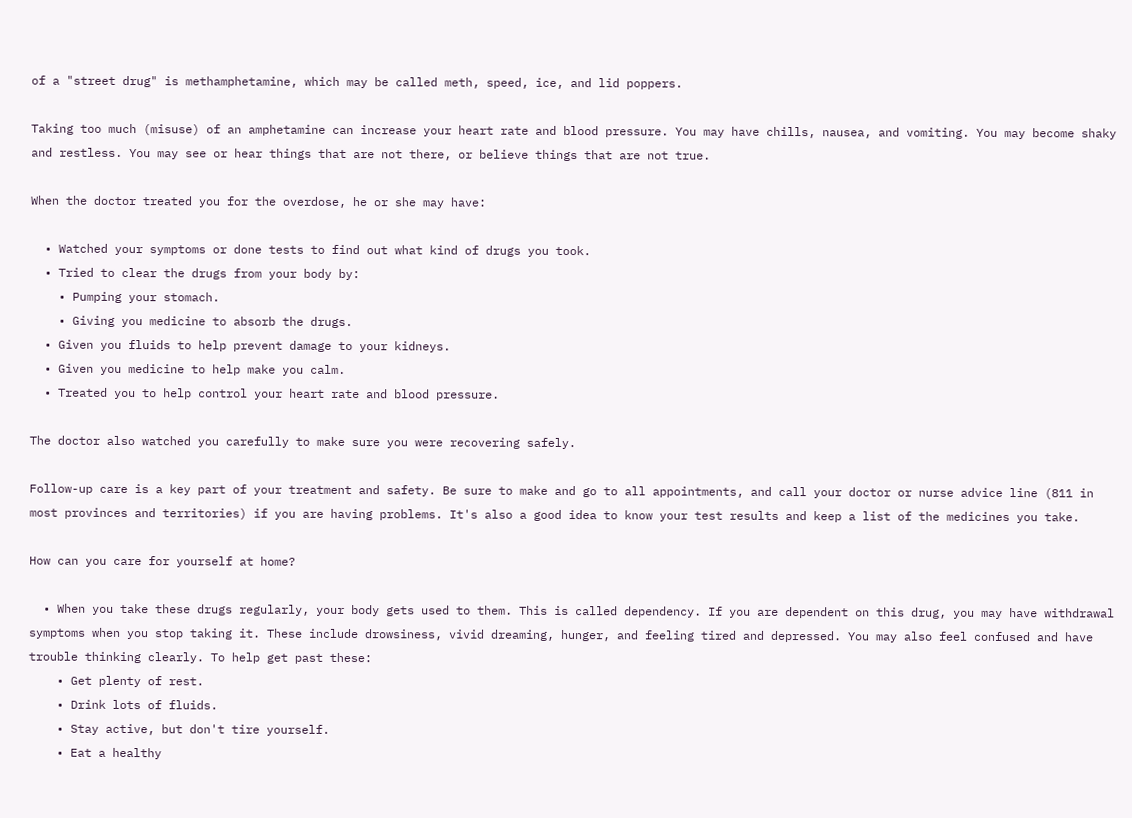of a "street drug" is methamphetamine, which may be called meth, speed, ice, and lid poppers.

Taking too much (misuse) of an amphetamine can increase your heart rate and blood pressure. You may have chills, nausea, and vomiting. You may become shaky and restless. You may see or hear things that are not there, or believe things that are not true.

When the doctor treated you for the overdose, he or she may have:

  • Watched your symptoms or done tests to find out what kind of drugs you took.
  • Tried to clear the drugs from your body by:
    • Pumping your stomach.
    • Giving you medicine to absorb the drugs.
  • Given you fluids to help prevent damage to your kidneys.
  • Given you medicine to help make you calm.
  • Treated you to help control your heart rate and blood pressure.

The doctor also watched you carefully to make sure you were recovering safely.

Follow-up care is a key part of your treatment and safety. Be sure to make and go to all appointments, and call your doctor or nurse advice line (811 in most provinces and territories) if you are having problems. It's also a good idea to know your test results and keep a list of the medicines you take.

How can you care for yourself at home?

  • When you take these drugs regularly, your body gets used to them. This is called dependency. If you are dependent on this drug, you may have withdrawal symptoms when you stop taking it. These include drowsiness, vivid dreaming, hunger, and feeling tired and depressed. You may also feel confused and have trouble thinking clearly. To help get past these:
    • Get plenty of rest.
    • Drink lots of fluids.
    • Stay active, but don't tire yourself.
    • Eat a healthy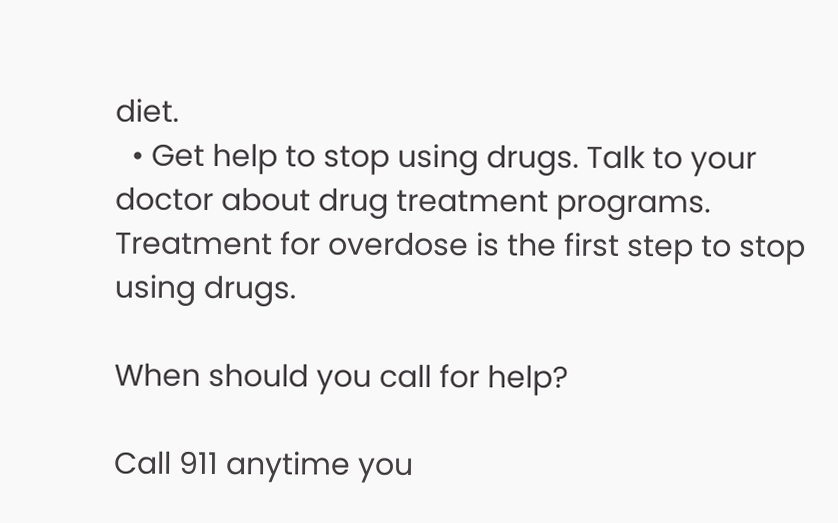diet.
  • Get help to stop using drugs. Talk to your doctor about drug treatment programs. Treatment for overdose is the first step to stop using drugs.

When should you call for help?

Call 911 anytime you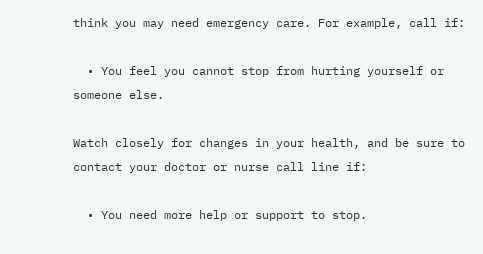think you may need emergency care. For example, call if:

  • You feel you cannot stop from hurting yourself or someone else.

Watch closely for changes in your health, and be sure to contact your doctor or nurse call line if:

  • You need more help or support to stop.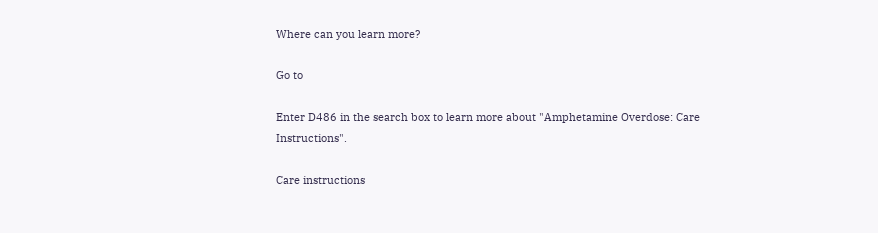Where can you learn more?

Go to

Enter D486 in the search box to learn more about "Amphetamine Overdose: Care Instructions".

Care instructions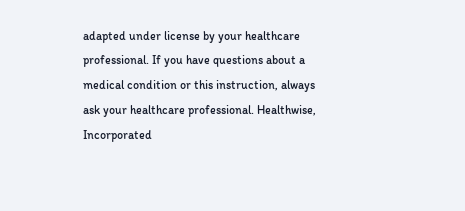adapted under license by your healthcare professional. If you have questions about a medical condition or this instruction, always ask your healthcare professional. Healthwise, Incorporated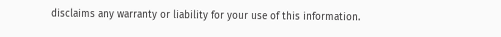disclaims any warranty or liability for your use of this information.